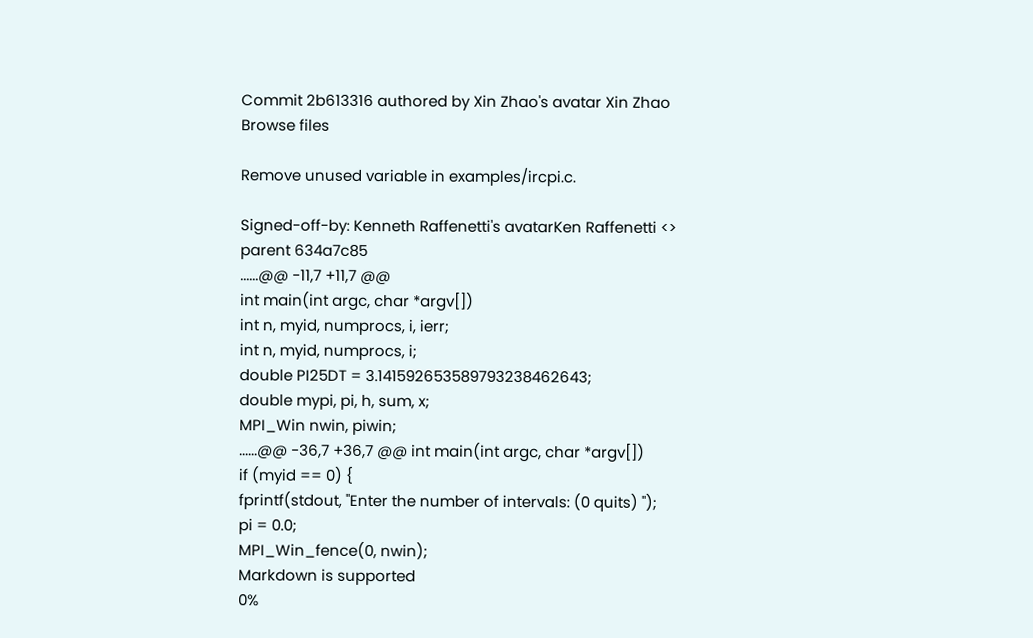Commit 2b613316 authored by Xin Zhao's avatar Xin Zhao
Browse files

Remove unused variable in examples/ircpi.c.

Signed-off-by: Kenneth Raffenetti's avatarKen Raffenetti <>
parent 634a7c85
......@@ -11,7 +11,7 @@
int main(int argc, char *argv[])
int n, myid, numprocs, i, ierr;
int n, myid, numprocs, i;
double PI25DT = 3.141592653589793238462643;
double mypi, pi, h, sum, x;
MPI_Win nwin, piwin;
......@@ -36,7 +36,7 @@ int main(int argc, char *argv[])
if (myid == 0) {
fprintf(stdout, "Enter the number of intervals: (0 quits) ");
pi = 0.0;
MPI_Win_fence(0, nwin);
Markdown is supported
0%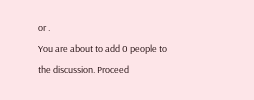or .
You are about to add 0 people to the discussion. Proceed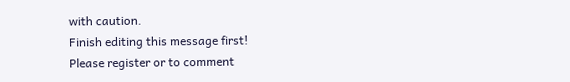with caution.
Finish editing this message first!
Please register or to comment